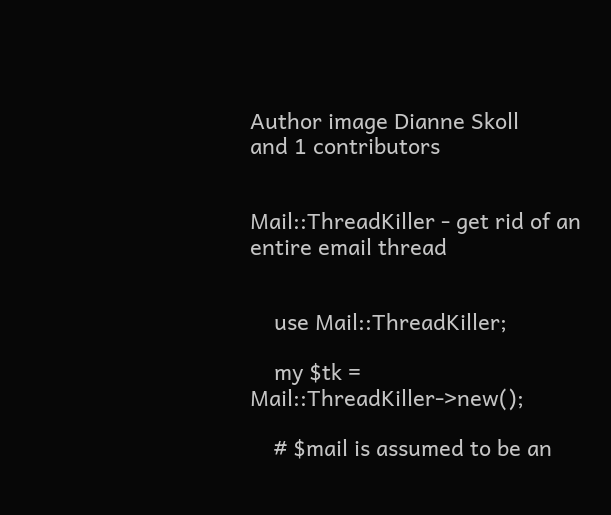Author image Dianne Skoll
and 1 contributors


Mail::ThreadKiller - get rid of an entire email thread


    use Mail::ThreadKiller;

    my $tk = Mail::ThreadKiller->new();

    # $mail is assumed to be an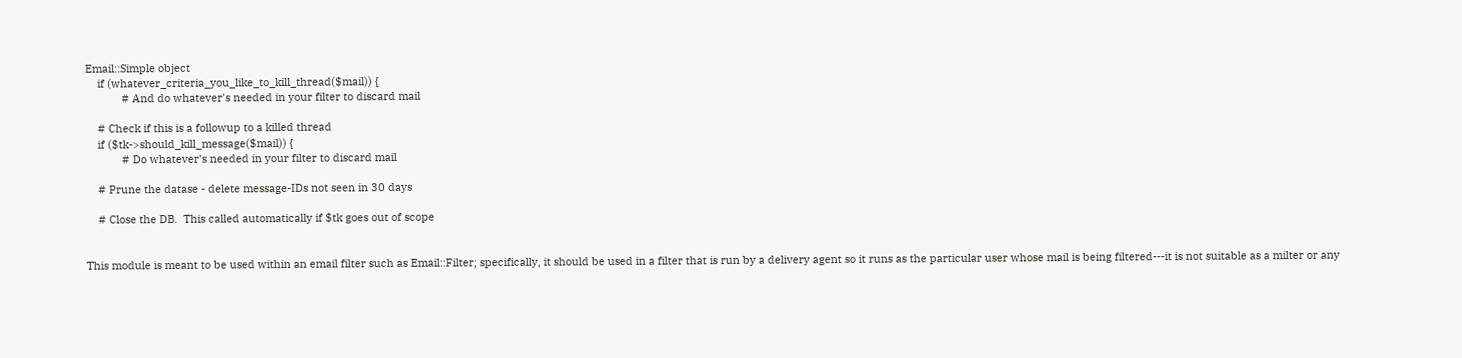Email::Simple object
    if (whatever_criteria_you_like_to_kill_thread($mail)) {
            # And do whatever's needed in your filter to discard mail

    # Check if this is a followup to a killed thread
    if ($tk->should_kill_message($mail)) {
            # Do whatever's needed in your filter to discard mail

    # Prune the datase - delete message-IDs not seen in 30 days

    # Close the DB.  This called automatically if $tk goes out of scope


This module is meant to be used within an email filter such as Email::Filter; specifically, it should be used in a filter that is run by a delivery agent so it runs as the particular user whose mail is being filtered---it is not suitable as a milter or any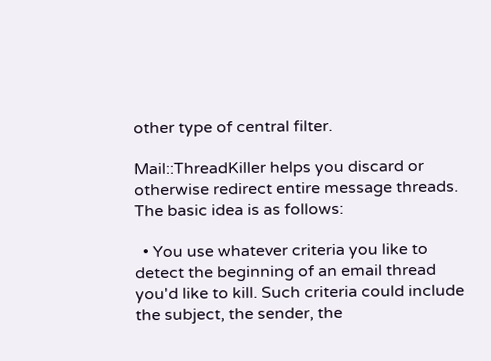other type of central filter.

Mail::ThreadKiller helps you discard or otherwise redirect entire message threads. The basic idea is as follows:

  • You use whatever criteria you like to detect the beginning of an email thread you'd like to kill. Such criteria could include the subject, the sender, the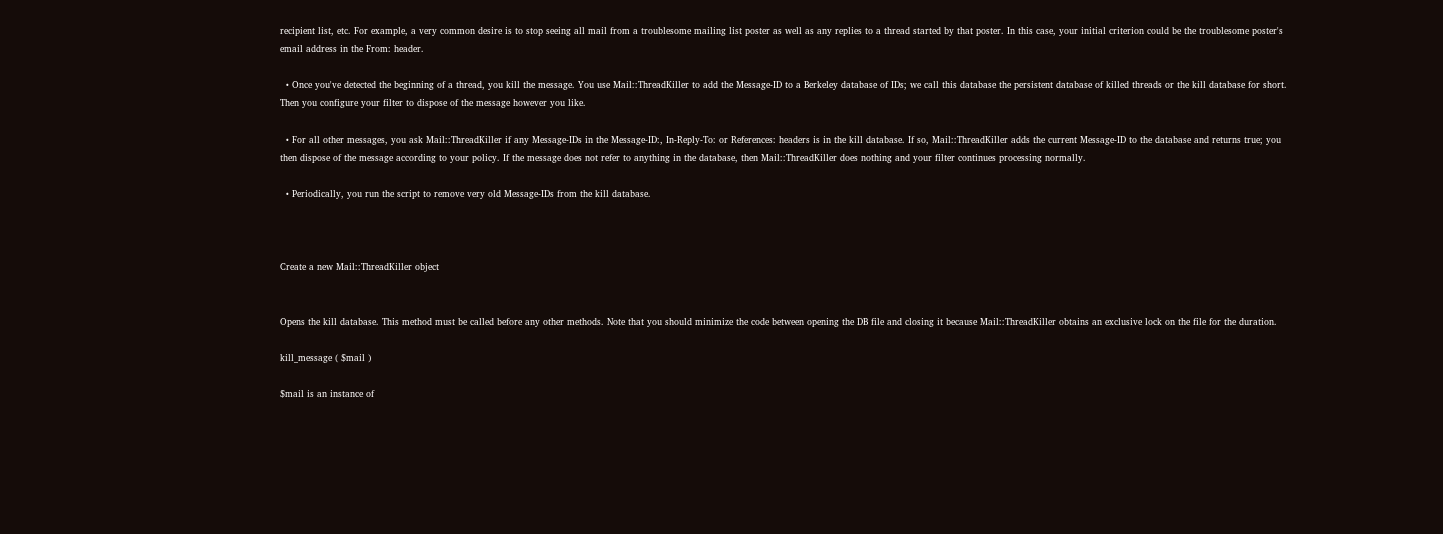recipient list, etc. For example, a very common desire is to stop seeing all mail from a troublesome mailing list poster as well as any replies to a thread started by that poster. In this case, your initial criterion could be the troublesome poster's email address in the From: header.

  • Once you've detected the beginning of a thread, you kill the message. You use Mail::ThreadKiller to add the Message-ID to a Berkeley database of IDs; we call this database the persistent database of killed threads or the kill database for short. Then you configure your filter to dispose of the message however you like.

  • For all other messages, you ask Mail::ThreadKiller if any Message-IDs in the Message-ID:, In-Reply-To: or References: headers is in the kill database. If so, Mail::ThreadKiller adds the current Message-ID to the database and returns true; you then dispose of the message according to your policy. If the message does not refer to anything in the database, then Mail::ThreadKiller does nothing and your filter continues processing normally.

  • Periodically, you run the script to remove very old Message-IDs from the kill database.



Create a new Mail::ThreadKiller object


Opens the kill database. This method must be called before any other methods. Note that you should minimize the code between opening the DB file and closing it because Mail::ThreadKiller obtains an exclusive lock on the file for the duration.

kill_message ( $mail )

$mail is an instance of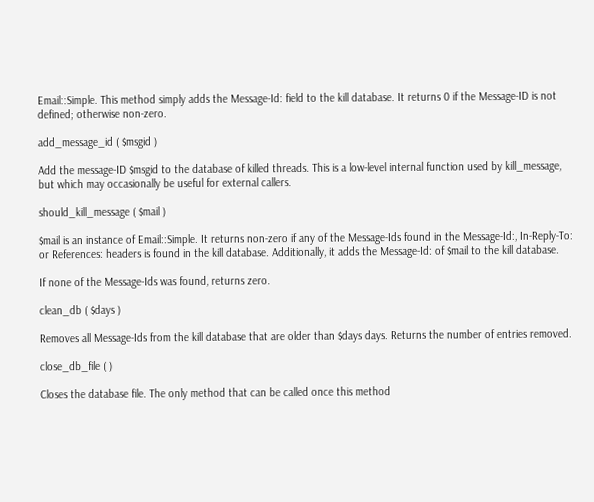Email::Simple. This method simply adds the Message-Id: field to the kill database. It returns 0 if the Message-ID is not defined; otherwise non-zero.

add_message_id ( $msgid )

Add the message-ID $msgid to the database of killed threads. This is a low-level internal function used by kill_message, but which may occasionally be useful for external callers.

should_kill_message ( $mail )

$mail is an instance of Email::Simple. It returns non-zero if any of the Message-Ids found in the Message-Id:, In-Reply-To: or References: headers is found in the kill database. Additionally, it adds the Message-Id: of $mail to the kill database.

If none of the Message-Ids was found, returns zero.

clean_db ( $days )

Removes all Message-Ids from the kill database that are older than $days days. Returns the number of entries removed.

close_db_file ( )

Closes the database file. The only method that can be called once this method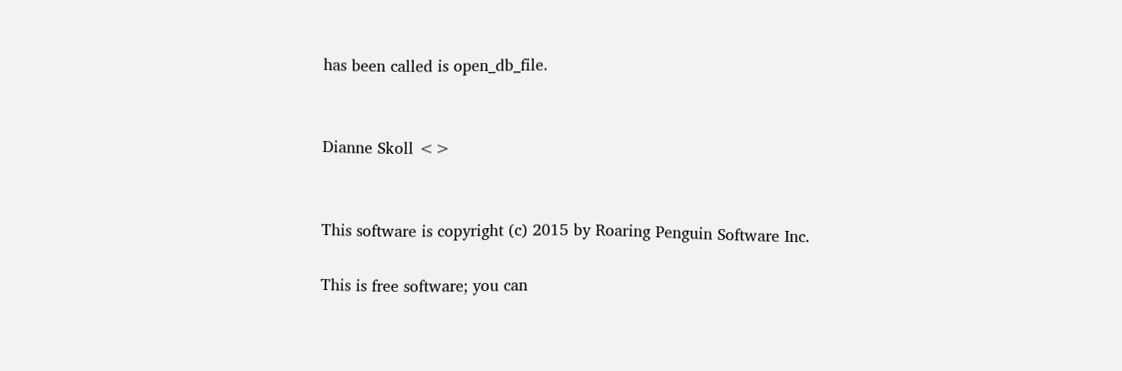has been called is open_db_file.


Dianne Skoll <>


This software is copyright (c) 2015 by Roaring Penguin Software Inc.

This is free software; you can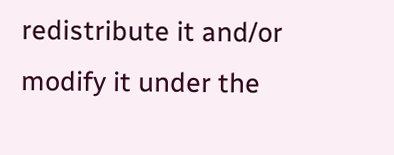redistribute it and/or modify it under the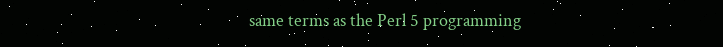same terms as the Perl 5 programming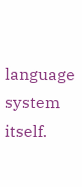language system itself.